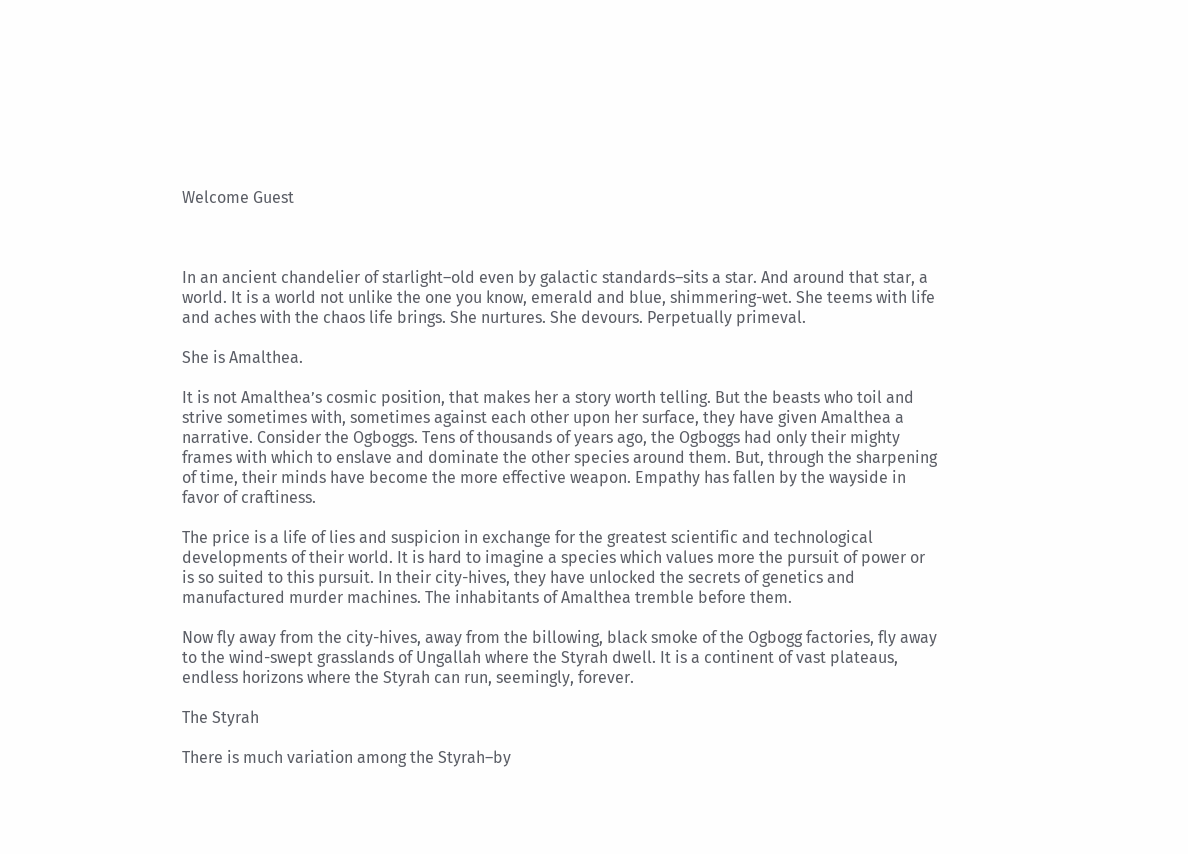Welcome Guest



In an ancient chandelier of starlight–old even by galactic standards–sits a star. And around that star, a world. It is a world not unlike the one you know, emerald and blue, shimmering-wet. She teems with life and aches with the chaos life brings. She nurtures. She devours. Perpetually primeval.

She is Amalthea.

It is not Amalthea’s cosmic position, that makes her a story worth telling. But the beasts who toil and strive sometimes with, sometimes against each other upon her surface, they have given Amalthea a narrative. Consider the Ogboggs. Tens of thousands of years ago, the Ogboggs had only their mighty frames with which to enslave and dominate the other species around them. But, through the sharpening of time, their minds have become the more effective weapon. Empathy has fallen by the wayside in favor of craftiness.

The price is a life of lies and suspicion in exchange for the greatest scientific and technological developments of their world. It is hard to imagine a species which values more the pursuit of power or is so suited to this pursuit. In their city-hives, they have unlocked the secrets of genetics and manufactured murder machines. The inhabitants of Amalthea tremble before them.

Now fly away from the city-hives, away from the billowing, black smoke of the Ogbogg factories, fly away to the wind-swept grasslands of Ungallah where the Styrah dwell. It is a continent of vast plateaus, endless horizons where the Styrah can run, seemingly, forever.

The Styrah

There is much variation among the Styrah–by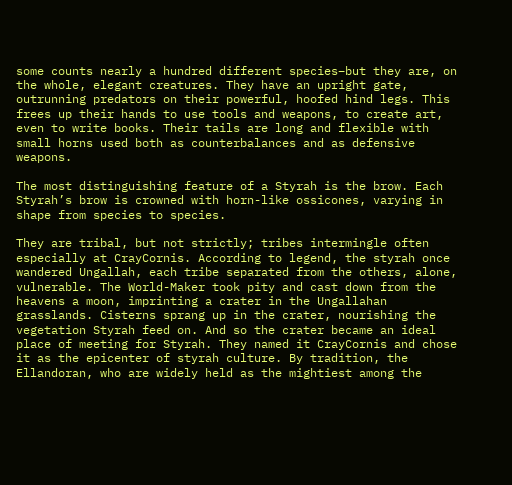some counts nearly a hundred different species–but they are, on the whole, elegant creatures. They have an upright gate, outrunning predators on their powerful, hoofed hind legs. This frees up their hands to use tools and weapons, to create art, even to write books. Their tails are long and flexible with small horns used both as counterbalances and as defensive weapons.

The most distinguishing feature of a Styrah is the brow. Each Styrah’s brow is crowned with horn-like ossicones, varying in shape from species to species.

They are tribal, but not strictly; tribes intermingle often especially at CrayCornis. According to legend, the styrah once wandered Ungallah, each tribe separated from the others, alone, vulnerable. The World-Maker took pity and cast down from the heavens a moon, imprinting a crater in the Ungallahan grasslands. Cisterns sprang up in the crater, nourishing the vegetation Styrah feed on. And so the crater became an ideal place of meeting for Styrah. They named it CrayCornis and chose it as the epicenter of styrah culture. By tradition, the Ellandoran, who are widely held as the mightiest among the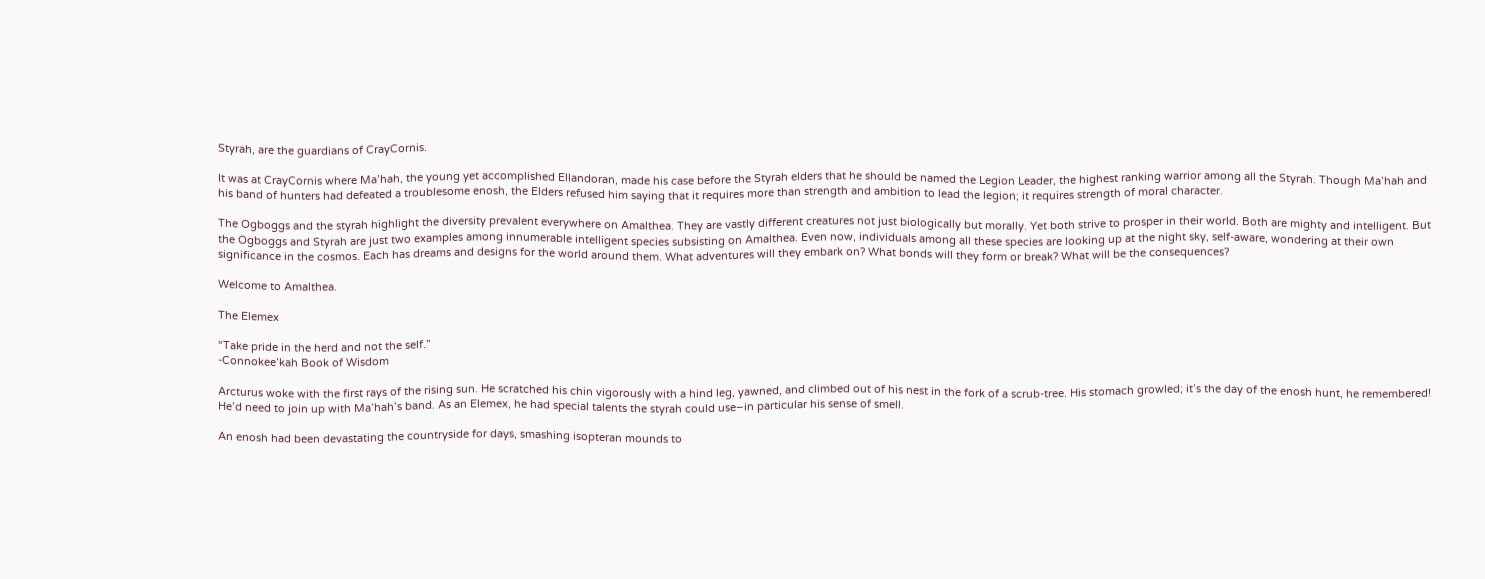Styrah, are the guardians of CrayCornis.

It was at CrayCornis where Ma’hah, the young yet accomplished Ellandoran, made his case before the Styrah elders that he should be named the Legion Leader, the highest ranking warrior among all the Styrah. Though Ma’hah and his band of hunters had defeated a troublesome enosh, the Elders refused him saying that it requires more than strength and ambition to lead the legion; it requires strength of moral character.

The Ogboggs and the styrah highlight the diversity prevalent everywhere on Amalthea. They are vastly different creatures not just biologically but morally. Yet both strive to prosper in their world. Both are mighty and intelligent. But the Ogboggs and Styrah are just two examples among innumerable intelligent species subsisting on Amalthea. Even now, individuals among all these species are looking up at the night sky, self-aware, wondering at their own significance in the cosmos. Each has dreams and designs for the world around them. What adventures will they embark on? What bonds will they form or break? What will be the consequences?

Welcome to Amalthea.

The Elemex

“Take pride in the herd and not the self.”
-Connokee’kah Book of Wisdom

Arcturus woke with the first rays of the rising sun. He scratched his chin vigorously with a hind leg, yawned, and climbed out of his nest in the fork of a scrub-tree. His stomach growled; it’s the day of the enosh hunt, he remembered! He’d need to join up with Ma’hah’s band. As an Elemex, he had special talents the styrah could use–in particular his sense of smell.

An enosh had been devastating the countryside for days, smashing isopteran mounds to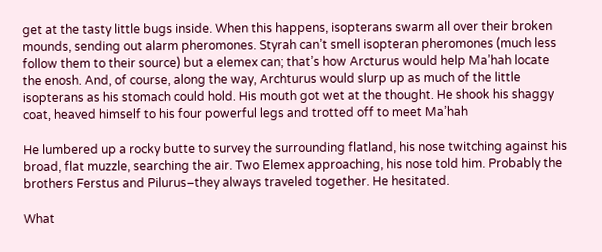get at the tasty little bugs inside. When this happens, isopterans swarm all over their broken mounds, sending out alarm pheromones. Styrah can’t smell isopteran pheromones (much less follow them to their source) but a elemex can; that’s how Arcturus would help Ma’hah locate the enosh. And, of course, along the way, Archturus would slurp up as much of the little isopterans as his stomach could hold. His mouth got wet at the thought. He shook his shaggy coat, heaved himself to his four powerful legs and trotted off to meet Ma’hah

He lumbered up a rocky butte to survey the surrounding flatland, his nose twitching against his broad, flat muzzle, searching the air. Two Elemex approaching, his nose told him. Probably the brothers Ferstus and Pilurus–they always traveled together. He hesitated.

What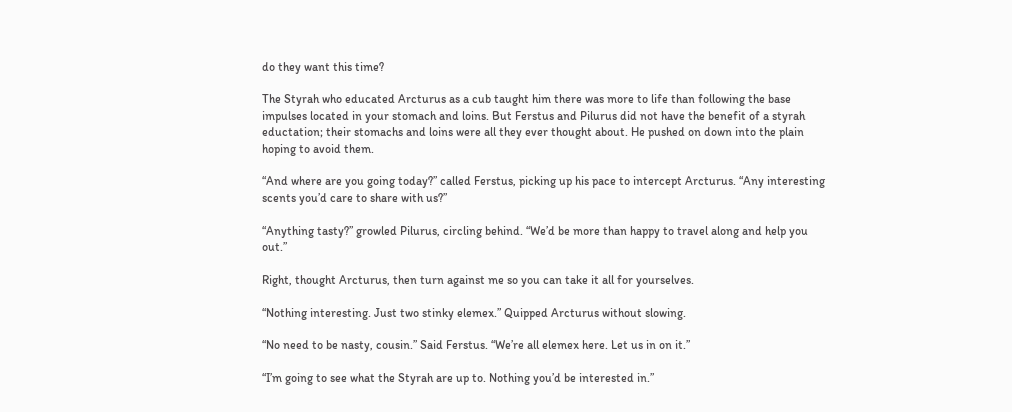do they want this time?

The Styrah who educated Arcturus as a cub taught him there was more to life than following the base impulses located in your stomach and loins. But Ferstus and Pilurus did not have the benefit of a styrah eductation; their stomachs and loins were all they ever thought about. He pushed on down into the plain hoping to avoid them.

“And where are you going today?” called Ferstus, picking up his pace to intercept Arcturus. “Any interesting scents you’d care to share with us?”

“Anything tasty?” growled Pilurus, circling behind. “We’d be more than happy to travel along and help you out.”

Right, thought Arcturus, then turn against me so you can take it all for yourselves.

“Nothing interesting. Just two stinky elemex.” Quipped Arcturus without slowing.

“No need to be nasty, cousin.” Said Ferstus. “We’re all elemex here. Let us in on it.”

“I’m going to see what the Styrah are up to. Nothing you’d be interested in.”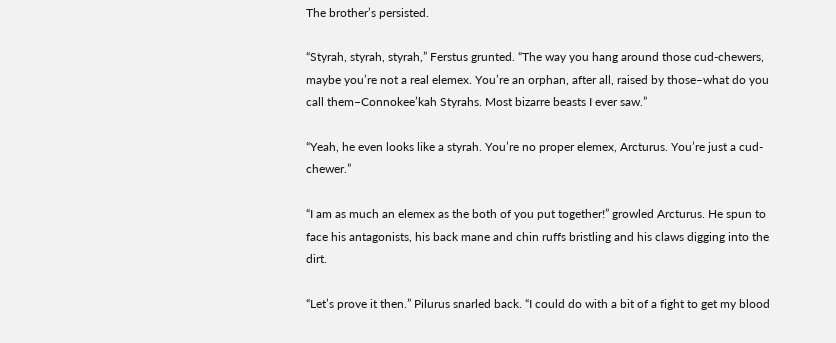The brother’s persisted.

“Styrah, styrah, styrah,” Ferstus grunted. “The way you hang around those cud-chewers, maybe you’re not a real elemex. You’re an orphan, after all, raised by those–what do you call them–Connokee’kah Styrahs. Most bizarre beasts I ever saw.”

“Yeah, he even looks like a styrah. You’re no proper elemex, Arcturus. You’re just a cud-chewer.”

“I am as much an elemex as the both of you put together!” growled Arcturus. He spun to face his antagonists, his back mane and chin ruffs bristling and his claws digging into the dirt.

“Let’s prove it then.” Pilurus snarled back. “I could do with a bit of a fight to get my blood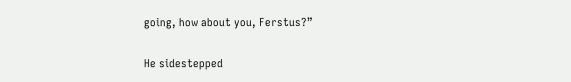going, how about you, Ferstus?”

He sidestepped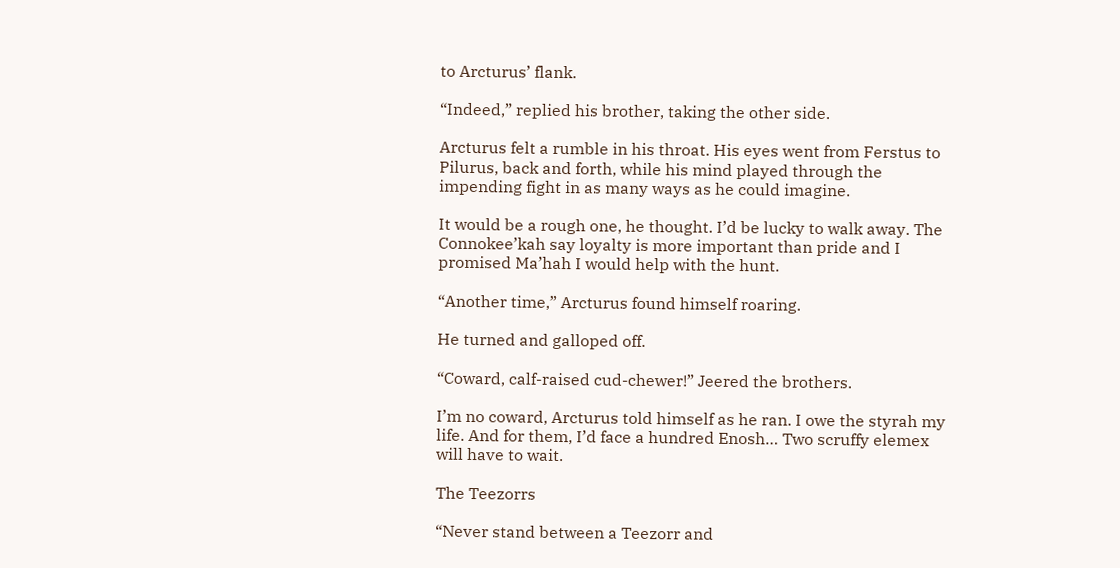to Arcturus’ flank.

“Indeed,” replied his brother, taking the other side.

Arcturus felt a rumble in his throat. His eyes went from Ferstus to Pilurus, back and forth, while his mind played through the impending fight in as many ways as he could imagine.

It would be a rough one, he thought. I’d be lucky to walk away. The Connokee’kah say loyalty is more important than pride and I promised Ma’hah I would help with the hunt.

“Another time,” Arcturus found himself roaring.

He turned and galloped off.

“Coward, calf-raised cud-chewer!” Jeered the brothers.

I’m no coward, Arcturus told himself as he ran. I owe the styrah my life. And for them, I’d face a hundred Enosh… Two scruffy elemex will have to wait.

The Teezorrs

“Never stand between a Teezorr and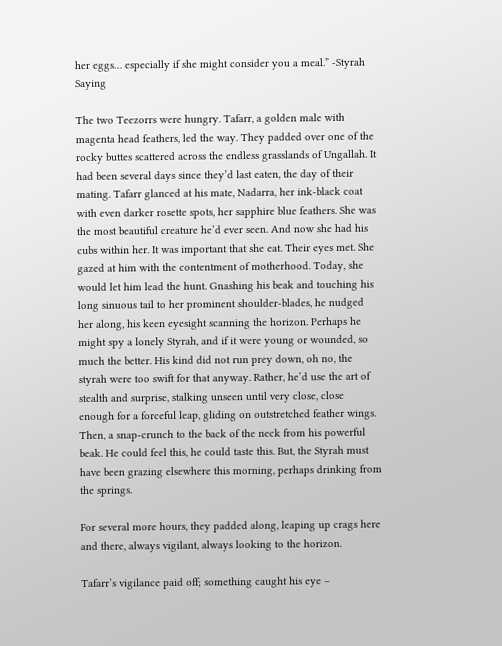her eggs… especially if she might consider you a meal.” -Styrah Saying

The two Teezorrs were hungry. Tafarr, a golden male with magenta head feathers, led the way. They padded over one of the rocky buttes scattered across the endless grasslands of Ungallah. It had been several days since they’d last eaten, the day of their mating. Tafarr glanced at his mate, Nadarra, her ink-black coat with even darker rosette spots, her sapphire blue feathers. She was the most beautiful creature he’d ever seen. And now she had his cubs within her. It was important that she eat. Their eyes met. She gazed at him with the contentment of motherhood. Today, she would let him lead the hunt. Gnashing his beak and touching his long sinuous tail to her prominent shoulder-blades, he nudged her along, his keen eyesight scanning the horizon. Perhaps he might spy a lonely Styrah, and if it were young or wounded, so much the better. His kind did not run prey down, oh no, the styrah were too swift for that anyway. Rather, he’d use the art of stealth and surprise, stalking unseen until very close, close enough for a forceful leap, gliding on outstretched feather wings. Then, a snap-crunch to the back of the neck from his powerful beak. He could feel this, he could taste this. But, the Styrah must have been grazing elsewhere this morning, perhaps drinking from the springs.

For several more hours, they padded along, leaping up crags here and there, always vigilant, always looking to the horizon.

Tafarr’s vigilance paid off; something caught his eye –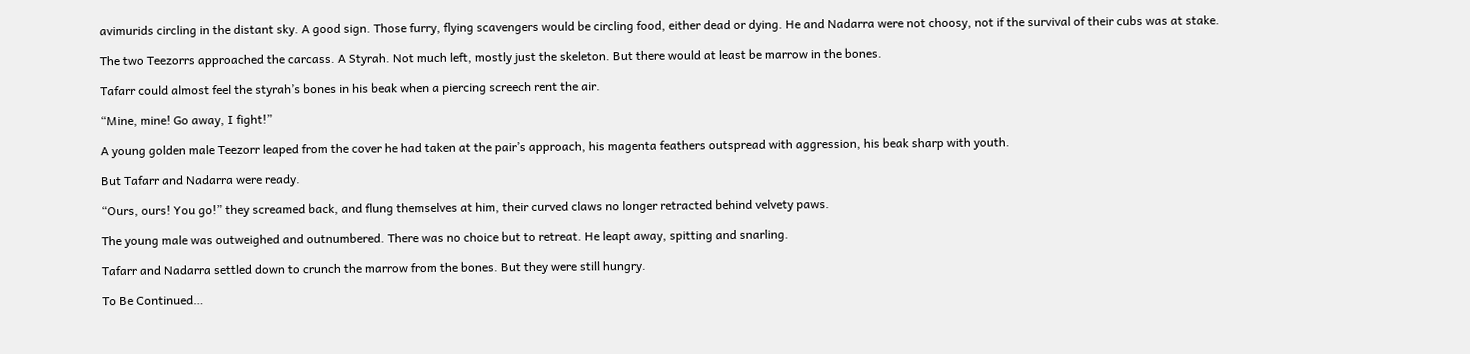avimurids circling in the distant sky. A good sign. Those furry, flying scavengers would be circling food, either dead or dying. He and Nadarra were not choosy, not if the survival of their cubs was at stake.

The two Teezorrs approached the carcass. A Styrah. Not much left, mostly just the skeleton. But there would at least be marrow in the bones.

Tafarr could almost feel the styrah’s bones in his beak when a piercing screech rent the air.

“Mine, mine! Go away, I fight!”

A young golden male Teezorr leaped from the cover he had taken at the pair’s approach, his magenta feathers outspread with aggression, his beak sharp with youth.

But Tafarr and Nadarra were ready.

“Ours, ours! You go!” they screamed back, and flung themselves at him, their curved claws no longer retracted behind velvety paws.

The young male was outweighed and outnumbered. There was no choice but to retreat. He leapt away, spitting and snarling.

Tafarr and Nadarra settled down to crunch the marrow from the bones. But they were still hungry.

To Be Continued…